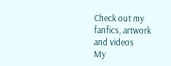Check out my
fanfics, artwork
and videos
My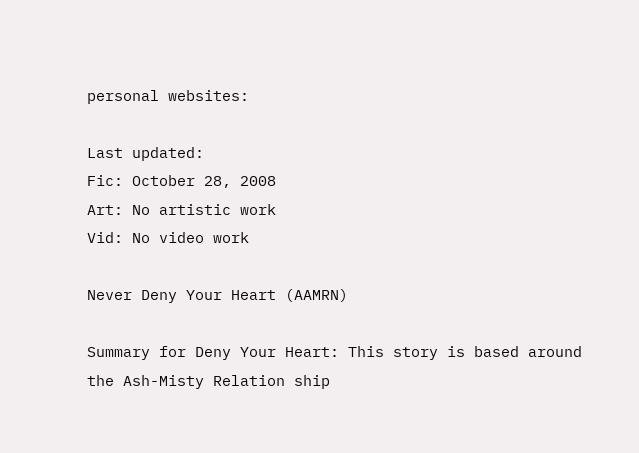personal websites:

Last updated:
Fic: October 28, 2008
Art: No artistic work
Vid: No video work

Never Deny Your Heart (AAMRN)

Summary for Deny Your Heart: This story is based around the Ash-Misty Relation ship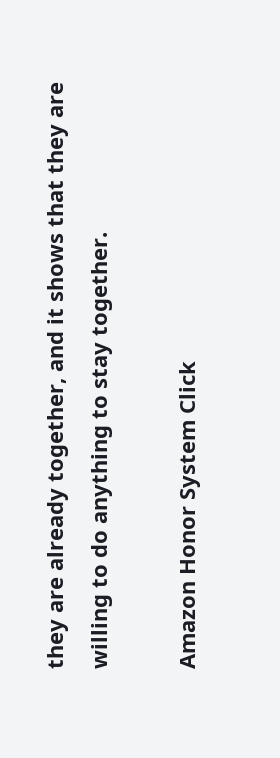they are already together, and it shows that they are willing to do anything to stay together.

Amazon Honor System Click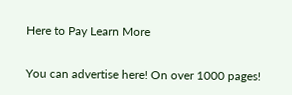Here to Pay Learn More

You can advertise here! On over 1000 pages!